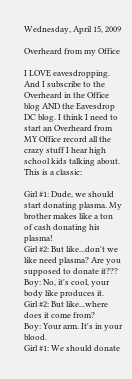Wednesday, April 15, 2009

Overheard from my Office

I LOVE eavesdropping. And I subscribe to the Overheard in the Office blog AND the Eavesdrop DC blog. I think I need to start an Overheard from MY Office record all the crazy stuff I hear high school kids talking about. This is a classic:

Girl #1: Dude, we should start donating plasma. My brother makes like a ton of cash donating his plasma!
Girl #2: But like...don't we like need plasma? Are you supposed to donate it???
Boy: No, it's cool, your body like produces it.
Girl #2: But like...where does it come from?
Boy: Your arm. It's in your blood.
Girl #1: We should donate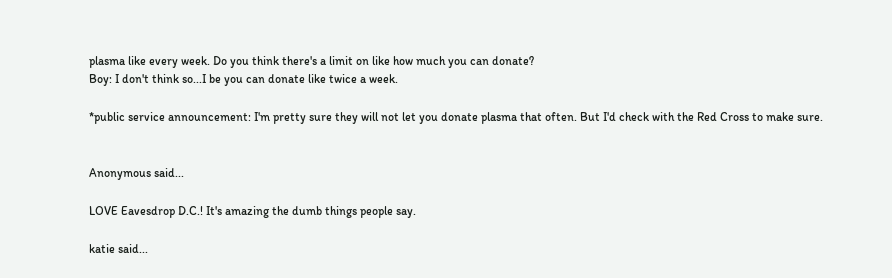plasma like every week. Do you think there's a limit on like how much you can donate?
Boy: I don't think so...I be you can donate like twice a week.

*public service announcement: I'm pretty sure they will not let you donate plasma that often. But I'd check with the Red Cross to make sure.


Anonymous said...

LOVE Eavesdrop D.C.! It's amazing the dumb things people say.

katie said...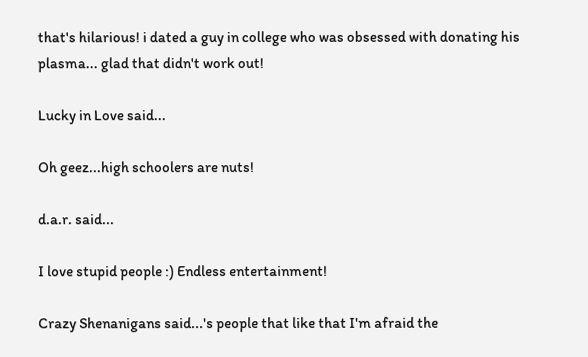that's hilarious! i dated a guy in college who was obsessed with donating his plasma... glad that didn't work out!

Lucky in Love said...

Oh geez...high schoolers are nuts!

d.a.r. said...

I love stupid people :) Endless entertainment!

Crazy Shenanigans said...'s people that like that I'm afraid the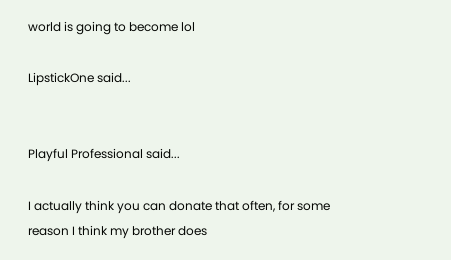world is going to become lol

LipstickOne said...


Playful Professional said...

I actually think you can donate that often, for some reason I think my brother does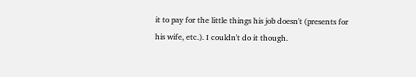it to pay for the little things his job doesn't (presents for his wife, etc.). I couldn't do it though.